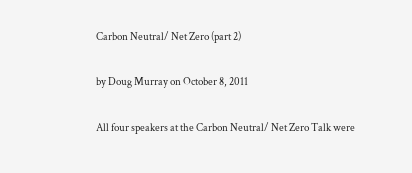Carbon Neutral/ Net Zero (part 2)

by Doug Murray on October 8, 2011

All four speakers at the Carbon Neutral/ Net Zero Talk were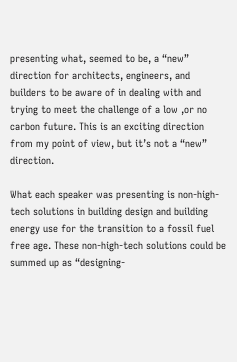presenting what, seemed to be, a “new” direction for architects, engineers, and builders to be aware of in dealing with and trying to meet the challenge of a low ,or no carbon future. This is an exciting direction from my point of view, but it’s not a “new” direction.

What each speaker was presenting is non-high-tech solutions in building design and building energy use for the transition to a fossil fuel free age. These non-high-tech solutions could be summed up as “designing-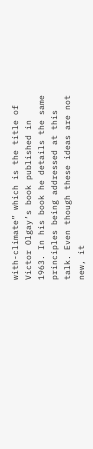with-climate” which is the title of Victor Olgay’s book published in 1963. In his book he details the same principles being addressed at this talk. Even though these ideas are not new, it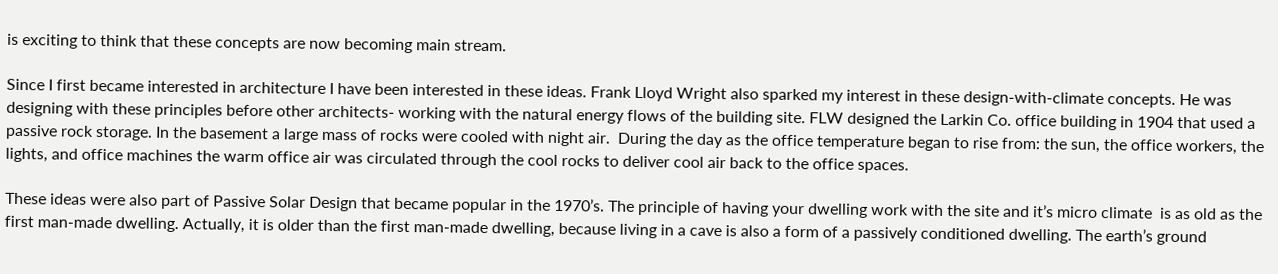is exciting to think that these concepts are now becoming main stream.

Since I first became interested in architecture I have been interested in these ideas. Frank Lloyd Wright also sparked my interest in these design-with-climate concepts. He was designing with these principles before other architects- working with the natural energy flows of the building site. FLW designed the Larkin Co. office building in 1904 that used a passive rock storage. In the basement a large mass of rocks were cooled with night air.  During the day as the office temperature began to rise from: the sun, the office workers, the lights, and office machines the warm office air was circulated through the cool rocks to deliver cool air back to the office spaces.

These ideas were also part of Passive Solar Design that became popular in the 1970’s. The principle of having your dwelling work with the site and it’s micro climate  is as old as the first man-made dwelling. Actually, it is older than the first man-made dwelling, because living in a cave is also a form of a passively conditioned dwelling. The earth’s ground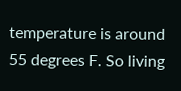temperature is around 55 degrees F. So living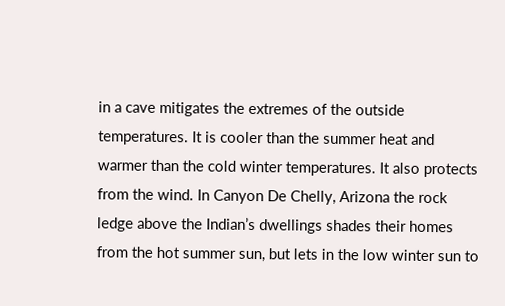in a cave mitigates the extremes of the outside temperatures. It is cooler than the summer heat and warmer than the cold winter temperatures. It also protects from the wind. In Canyon De Chelly, Arizona the rock ledge above the Indian’s dwellings shades their homes from the hot summer sun, but lets in the low winter sun to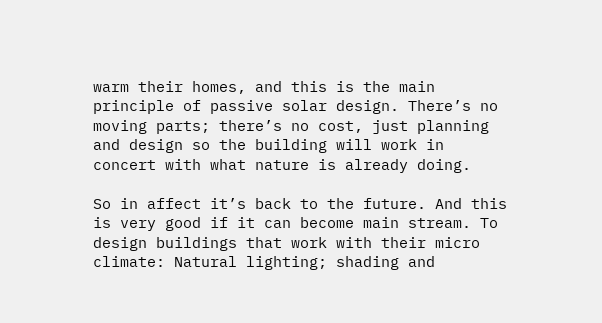warm their homes, and this is the main principle of passive solar design. There’s no moving parts; there’s no cost, just planning and design so the building will work in concert with what nature is already doing.

So in affect it’s back to the future. And this is very good if it can become main stream. To design buildings that work with their micro climate: Natural lighting; shading and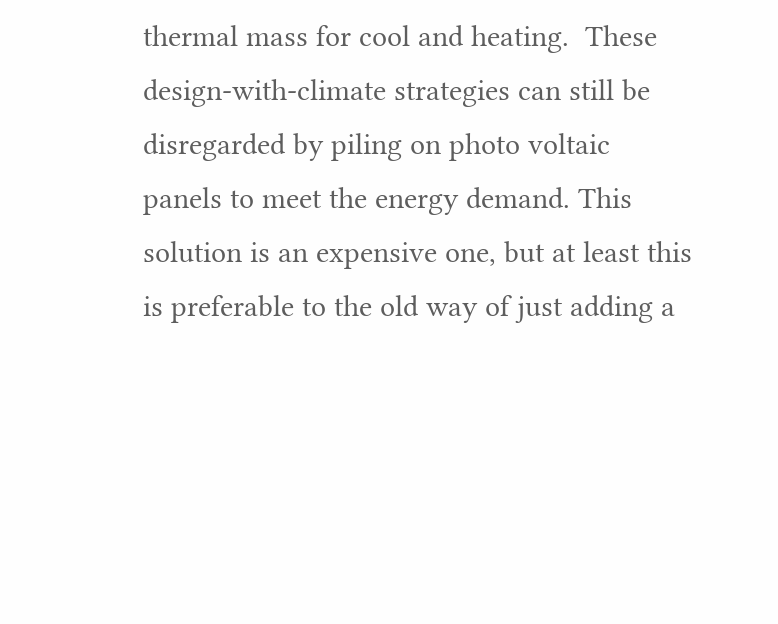thermal mass for cool and heating.  These design-with-climate strategies can still be disregarded by piling on photo voltaic panels to meet the energy demand. This solution is an expensive one, but at least this is preferable to the old way of just adding a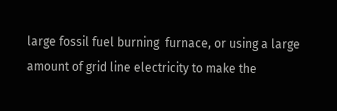large fossil fuel burning  furnace, or using a large amount of grid line electricity to make the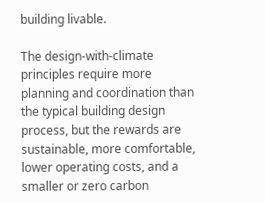building livable.

The design-with-climate principles require more planning and coordination than the typical building design process, but the rewards are sustainable, more comfortable, lower operating costs, and a smaller or zero carbon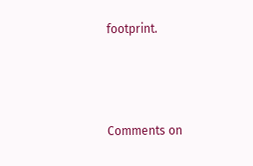footprint.



Comments on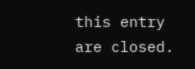this entry are closed.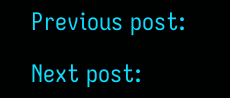Previous post:

Next post: